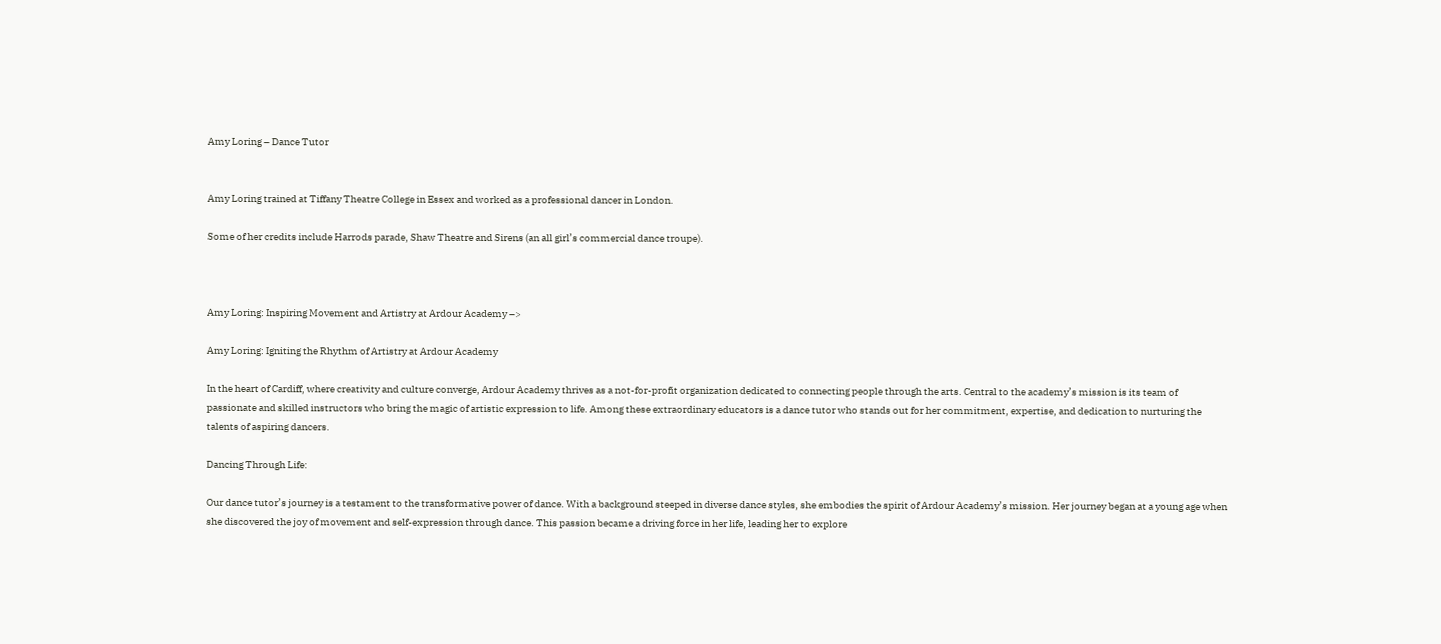Amy Loring – Dance Tutor


Amy Loring trained at Tiffany Theatre College in Essex and worked as a professional dancer in London.

Some of her credits include Harrods parade, Shaw Theatre and Sirens (an all girl’s commercial dance troupe).



Amy Loring: Inspiring Movement and Artistry at Ardour Academy –>

Amy Loring: Igniting the Rhythm of Artistry at Ardour Academy

In the heart of Cardiff, where creativity and culture converge, Ardour Academy thrives as a not-for-profit organization dedicated to connecting people through the arts. Central to the academy’s mission is its team of passionate and skilled instructors who bring the magic of artistic expression to life. Among these extraordinary educators is a dance tutor who stands out for her commitment, expertise, and dedication to nurturing the talents of aspiring dancers.

Dancing Through Life:

Our dance tutor’s journey is a testament to the transformative power of dance. With a background steeped in diverse dance styles, she embodies the spirit of Ardour Academy’s mission. Her journey began at a young age when she discovered the joy of movement and self-expression through dance. This passion became a driving force in her life, leading her to explore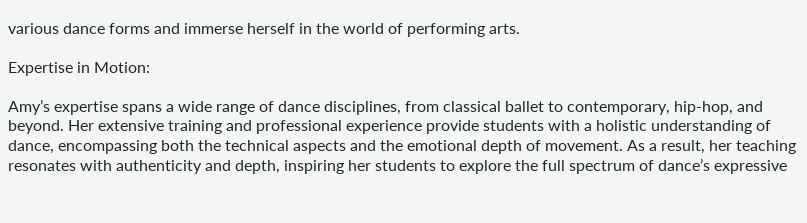various dance forms and immerse herself in the world of performing arts.

Expertise in Motion:

Amy’s expertise spans a wide range of dance disciplines, from classical ballet to contemporary, hip-hop, and beyond. Her extensive training and professional experience provide students with a holistic understanding of dance, encompassing both the technical aspects and the emotional depth of movement. As a result, her teaching resonates with authenticity and depth, inspiring her students to explore the full spectrum of dance’s expressive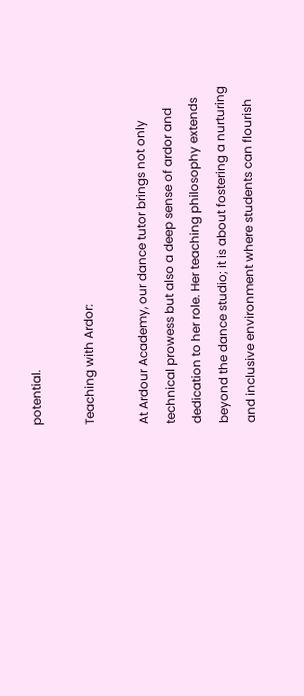potential.

Teaching with Ardor:

At Ardour Academy, our dance tutor brings not only technical prowess but also a deep sense of ardor and dedication to her role. Her teaching philosophy extends beyond the dance studio; it is about fostering a nurturing and inclusive environment where students can flourish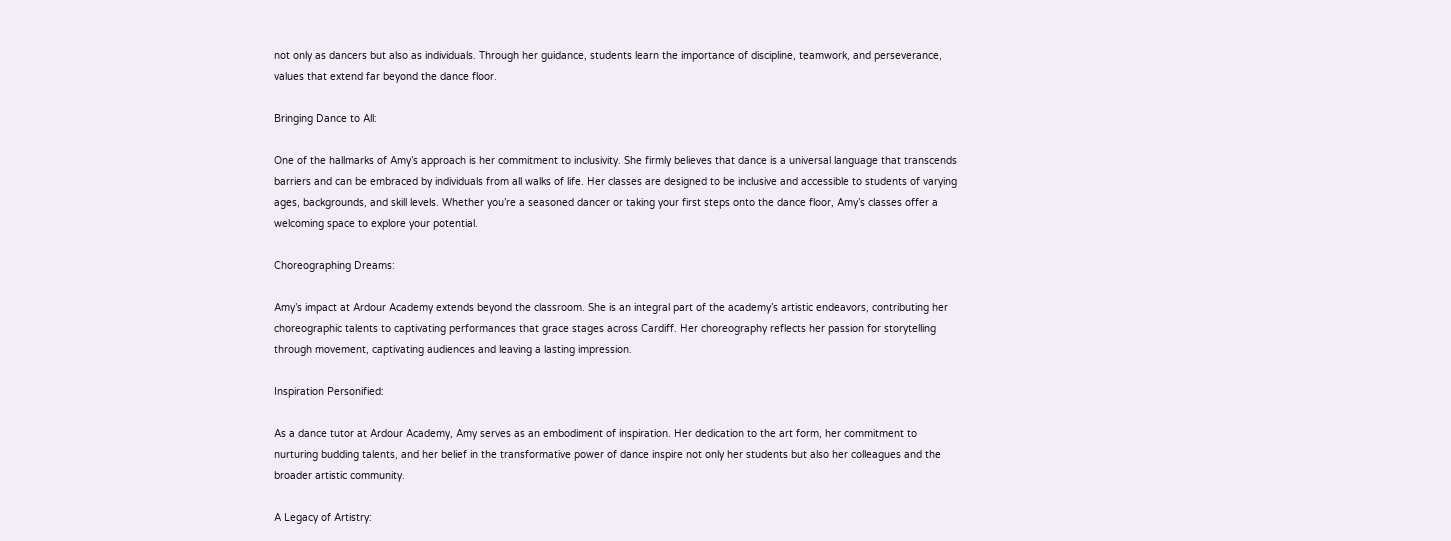not only as dancers but also as individuals. Through her guidance, students learn the importance of discipline, teamwork, and perseverance, values that extend far beyond the dance floor.

Bringing Dance to All:

One of the hallmarks of Amy’s approach is her commitment to inclusivity. She firmly believes that dance is a universal language that transcends barriers and can be embraced by individuals from all walks of life. Her classes are designed to be inclusive and accessible to students of varying ages, backgrounds, and skill levels. Whether you’re a seasoned dancer or taking your first steps onto the dance floor, Amy’s classes offer a welcoming space to explore your potential.

Choreographing Dreams:

Amy’s impact at Ardour Academy extends beyond the classroom. She is an integral part of the academy’s artistic endeavors, contributing her choreographic talents to captivating performances that grace stages across Cardiff. Her choreography reflects her passion for storytelling through movement, captivating audiences and leaving a lasting impression.

Inspiration Personified:

As a dance tutor at Ardour Academy, Amy serves as an embodiment of inspiration. Her dedication to the art form, her commitment to nurturing budding talents, and her belief in the transformative power of dance inspire not only her students but also her colleagues and the broader artistic community.

A Legacy of Artistry: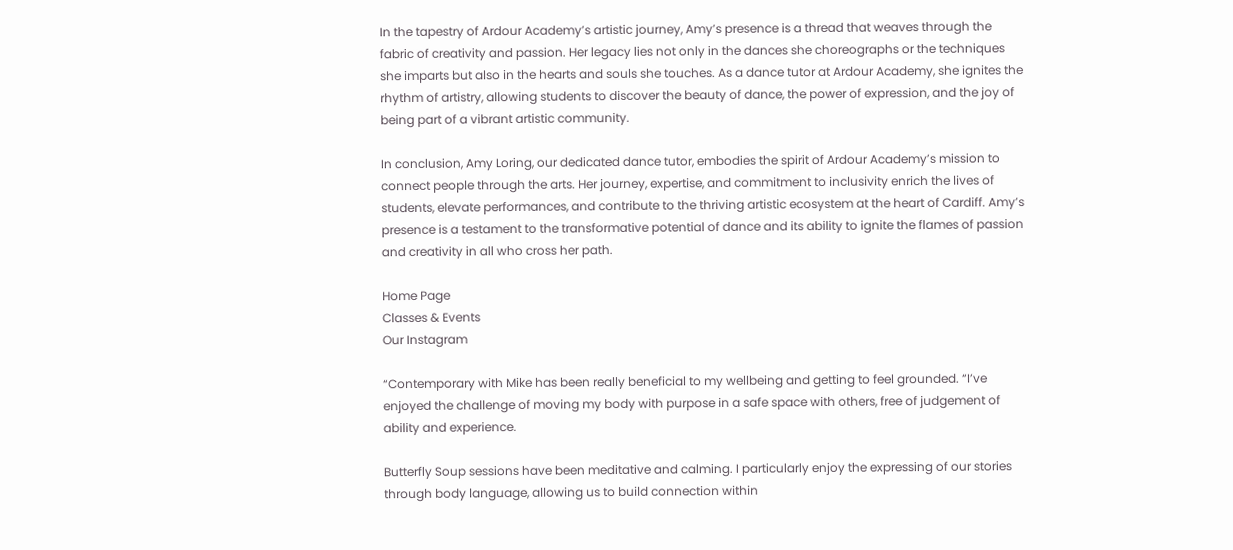In the tapestry of Ardour Academy’s artistic journey, Amy’s presence is a thread that weaves through the fabric of creativity and passion. Her legacy lies not only in the dances she choreographs or the techniques she imparts but also in the hearts and souls she touches. As a dance tutor at Ardour Academy, she ignites the rhythm of artistry, allowing students to discover the beauty of dance, the power of expression, and the joy of being part of a vibrant artistic community.

In conclusion, Amy Loring, our dedicated dance tutor, embodies the spirit of Ardour Academy’s mission to connect people through the arts. Her journey, expertise, and commitment to inclusivity enrich the lives of students, elevate performances, and contribute to the thriving artistic ecosystem at the heart of Cardiff. Amy’s presence is a testament to the transformative potential of dance and its ability to ignite the flames of passion and creativity in all who cross her path.

Home Page
Classes & Events
Our Instagram

“Contemporary with Mike has been really beneficial to my wellbeing and getting to feel grounded. “I’ve enjoyed the challenge of moving my body with purpose in a safe space with others, free of judgement of ability and experience.

Butterfly Soup sessions have been meditative and calming. I particularly enjoy the expressing of our stories through body language, allowing us to build connection within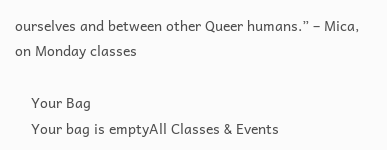ourselves and between other Queer humans.” – Mica, on Monday classes

    Your Bag
    Your bag is emptyAll Classes & Events